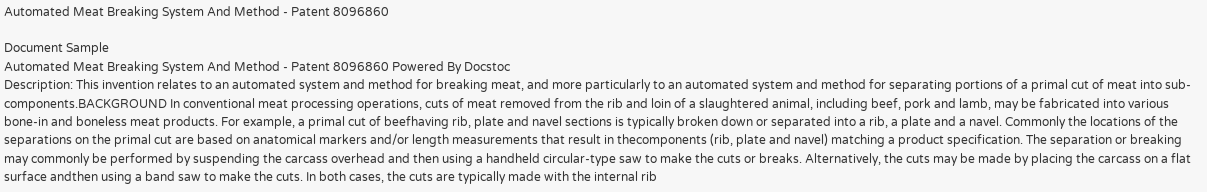Automated Meat Breaking System And Method - Patent 8096860

Document Sample
Automated Meat Breaking System And Method - Patent 8096860 Powered By Docstoc
Description: This invention relates to an automated system and method for breaking meat, and more particularly to an automated system and method for separating portions of a primal cut of meat into sub-components.BACKGROUND In conventional meat processing operations, cuts of meat removed from the rib and loin of a slaughtered animal, including beef, pork and lamb, may be fabricated into various bone-in and boneless meat products. For example, a primal cut of beefhaving rib, plate and navel sections is typically broken down or separated into a rib, a plate and a navel. Commonly the locations of the separations on the primal cut are based on anatomical markers and/or length measurements that result in thecomponents (rib, plate and navel) matching a product specification. The separation or breaking may commonly be performed by suspending the carcass overhead and then using a handheld circular-type saw to make the cuts or breaks. Alternatively, the cuts may be made by placing the carcass on a flat surface andthen using a band saw to make the cuts. In both cases, the cuts are typically made with the internal rib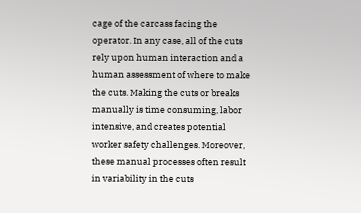cage of the carcass facing the operator. In any case, all of the cuts rely upon human interaction and a human assessment of where to make the cuts. Making the cuts or breaks manually is time consuming, labor intensive, and creates potential worker safety challenges. Moreover, these manual processes often result in variability in the cuts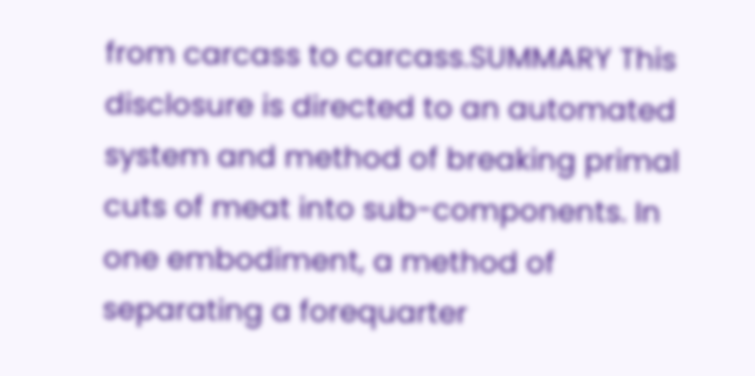from carcass to carcass.SUMMARY This disclosure is directed to an automated system and method of breaking primal cuts of meat into sub-components. In one embodiment, a method of separating a forequarter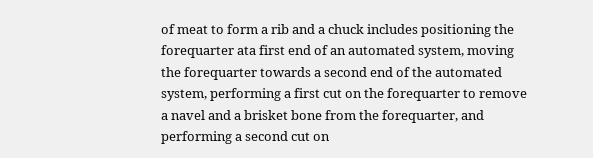of meat to form a rib and a chuck includes positioning the forequarter ata first end of an automated system, moving the forequarter towards a second end of the automated system, performing a first cut on the forequarter to remove a navel and a brisket bone from the forequarter, and performing a second cut on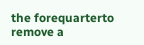the forequarterto remove a